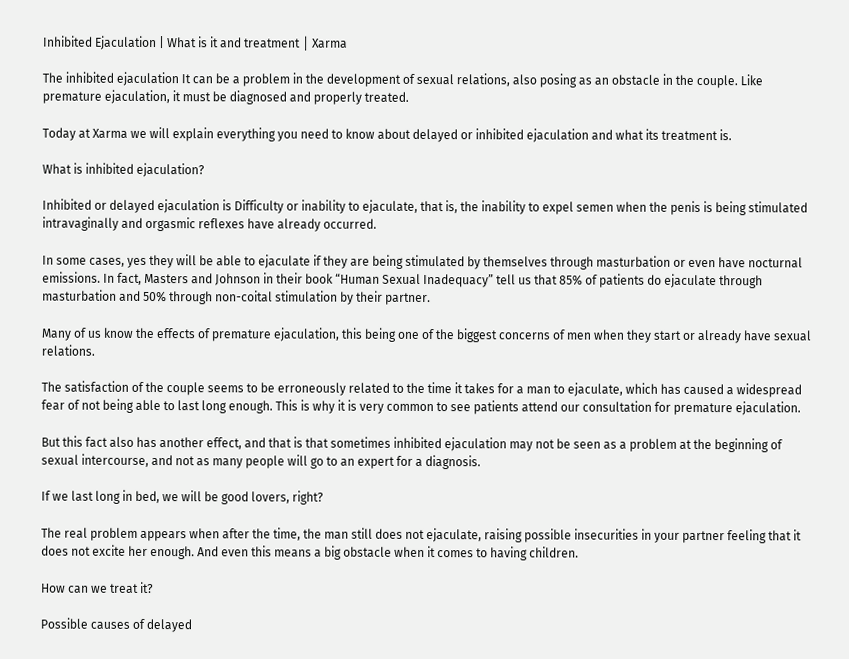Inhibited Ejaculation | What is it and treatment │ Xarma

The inhibited ejaculation It can be a problem in the development of sexual relations, also posing as an obstacle in the couple. Like premature ejaculation, it must be diagnosed and properly treated.

Today at Xarma we will explain everything you need to know about delayed or inhibited ejaculation and what its treatment is.

What is inhibited ejaculation?

Inhibited or delayed ejaculation is Difficulty or inability to ejaculate, that is, the inability to expel semen when the penis is being stimulated intravaginally and orgasmic reflexes have already occurred.

In some cases, yes they will be able to ejaculate if they are being stimulated by themselves through masturbation or even have nocturnal emissions. In fact, Masters and Johnson in their book “Human Sexual Inadequacy” tell us that 85% of patients do ejaculate through masturbation and 50% through non-coital stimulation by their partner.

Many of us know the effects of premature ejaculation, this being one of the biggest concerns of men when they start or already have sexual relations.

The satisfaction of the couple seems to be erroneously related to the time it takes for a man to ejaculate, which has caused a widespread fear of not being able to last long enough. This is why it is very common to see patients attend our consultation for premature ejaculation.

But this fact also has another effect, and that is that sometimes inhibited ejaculation may not be seen as a problem at the beginning of sexual intercourse, and not as many people will go to an expert for a diagnosis.

If we last long in bed, we will be good lovers, right?

The real problem appears when after the time, the man still does not ejaculate, raising possible insecurities in your partner feeling that it does not excite her enough. And even this means a big obstacle when it comes to having children.

How can we treat it?

Possible causes of delayed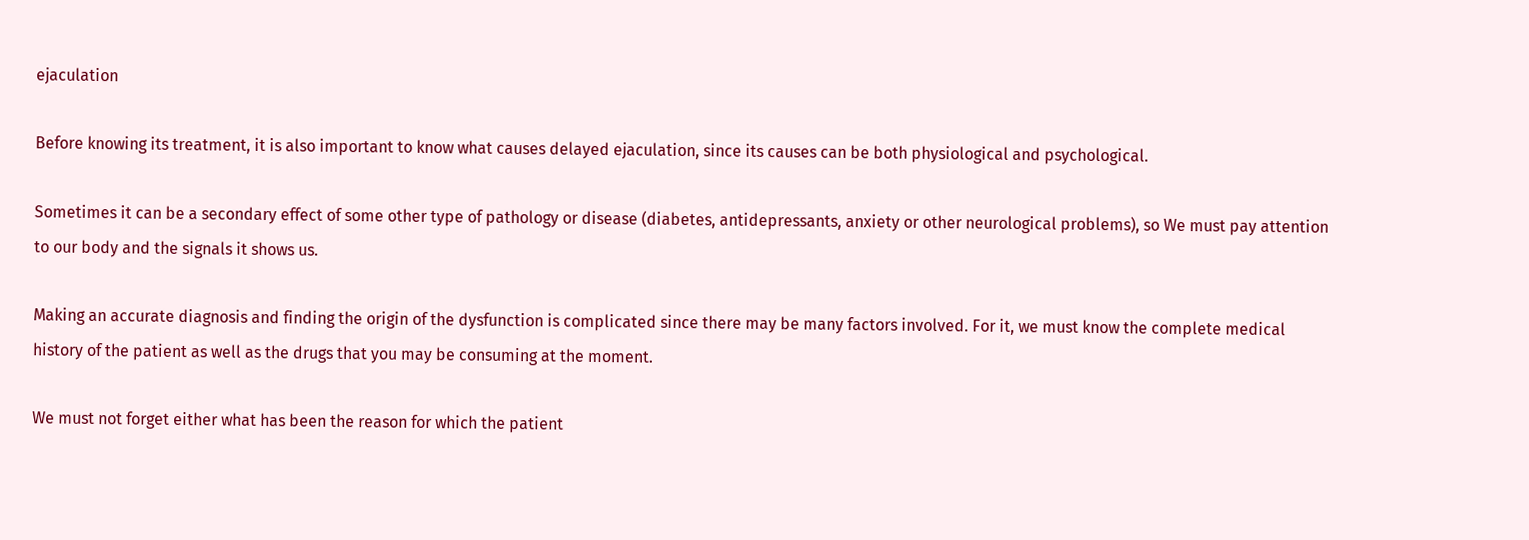ejaculation

Before knowing its treatment, it is also important to know what causes delayed ejaculation, since its causes can be both physiological and psychological.

Sometimes it can be a secondary effect of some other type of pathology or disease (diabetes, antidepressants, anxiety or other neurological problems), so We must pay attention to our body and the signals it shows us.

Making an accurate diagnosis and finding the origin of the dysfunction is complicated since there may be many factors involved. For it, we must know the complete medical history of the patient as well as the drugs that you may be consuming at the moment.

We must not forget either what has been the reason for which the patient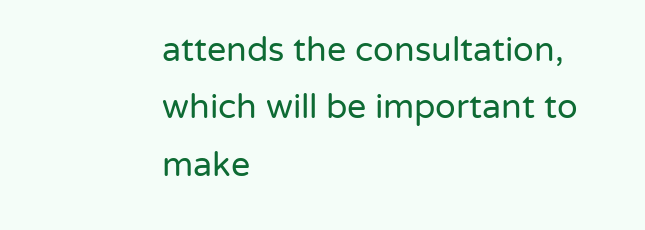attends the consultation, which will be important to make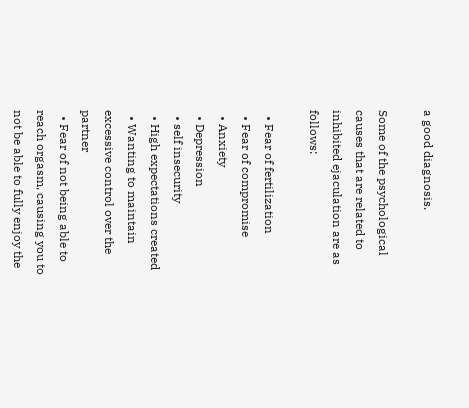a good diagnosis.

Some of the psychological causes that are related to inhibited ejaculation are as follows:

  • Fear of fertilization
  • Fear of compromise
  • Anxiety
  • Depression
  • self insecurity
  • High expectations created
  • Wanting to maintain excessive control over the partner
  • Fear of not being able to reach orgasm, causing you to not be able to fully enjoy the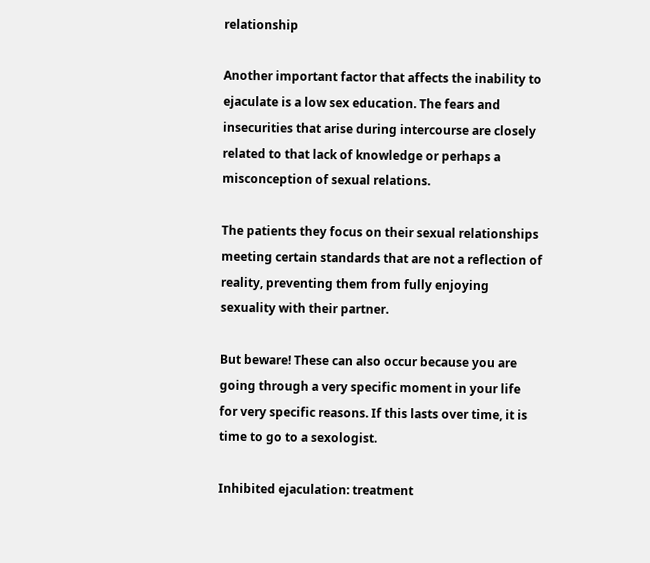relationship

Another important factor that affects the inability to ejaculate is a low sex education. The fears and insecurities that arise during intercourse are closely related to that lack of knowledge or perhaps a misconception of sexual relations.

The patients they focus on their sexual relationships meeting certain standards that are not a reflection of reality, preventing them from fully enjoying sexuality with their partner.

But beware! These can also occur because you are going through a very specific moment in your life for very specific reasons. If this lasts over time, it is time to go to a sexologist.

Inhibited ejaculation: treatment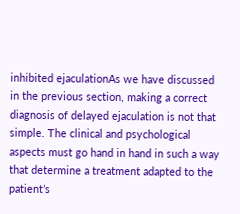inhibited ejaculationAs we have discussed in the previous section, making a correct diagnosis of delayed ejaculation is not that simple. The clinical and psychological aspects must go hand in hand in such a way that determine a treatment adapted to the patient’s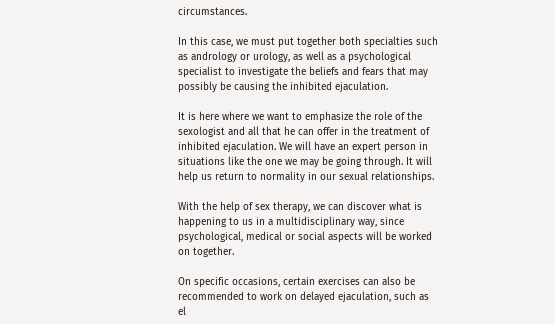circumstances.

In this case, we must put together both specialties such as andrology or urology, as well as a psychological specialist to investigate the beliefs and fears that may possibly be causing the inhibited ejaculation.

It is here where we want to emphasize the role of the sexologist and all that he can offer in the treatment of inhibited ejaculation. We will have an expert person in situations like the one we may be going through. It will help us return to normality in our sexual relationships.

With the help of sex therapy, we can discover what is happening to us in a multidisciplinary way, since psychological, medical or social aspects will be worked on together.

On specific occasions, certain exercises can also be recommended to work on delayed ejaculation, such as el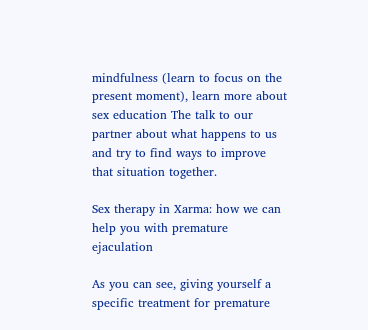mindfulness (learn to focus on the present moment), learn more about sex education The talk to our partner about what happens to us and try to find ways to improve that situation together.

Sex therapy in Xarma: how we can help you with premature ejaculation

As you can see, giving yourself a specific treatment for premature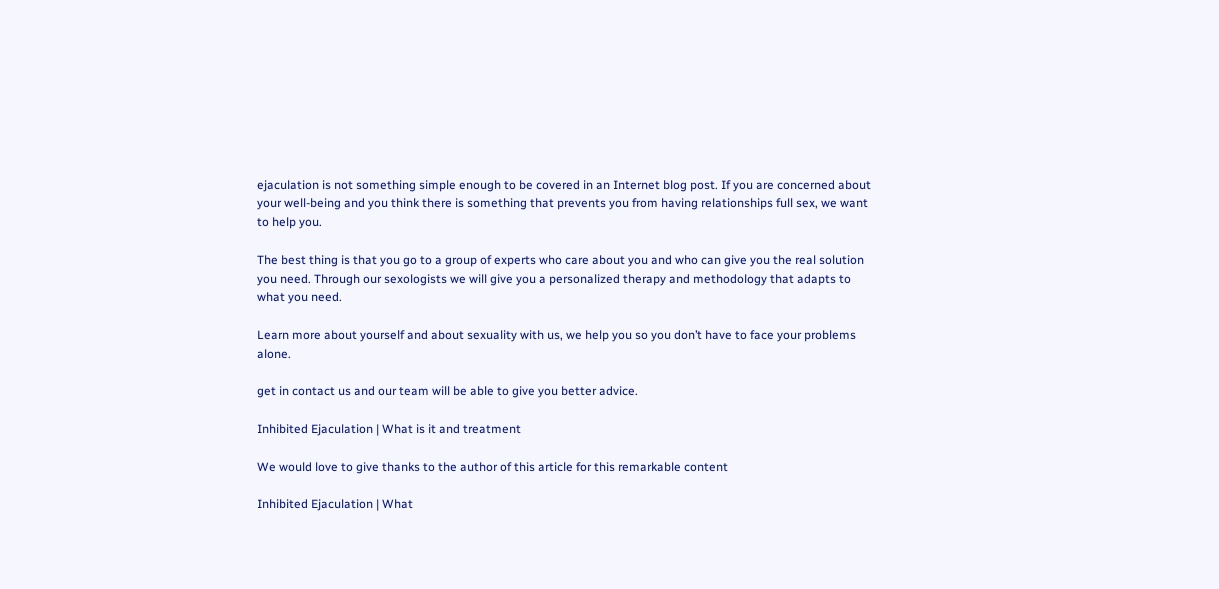ejaculation is not something simple enough to be covered in an Internet blog post. If you are concerned about your well-being and you think there is something that prevents you from having relationships full sex, we want to help you.

The best thing is that you go to a group of experts who care about you and who can give you the real solution you need. Through our sexologists we will give you a personalized therapy and methodology that adapts to what you need.

Learn more about yourself and about sexuality with us, we help you so you don’t have to face your problems alone.

get in contact us and our team will be able to give you better advice.

Inhibited Ejaculation | What is it and treatment

We would love to give thanks to the author of this article for this remarkable content

Inhibited Ejaculation | What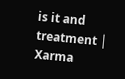is it and treatment │ Xarma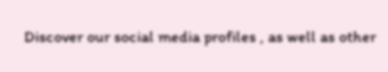Discover our social media profiles , as well as other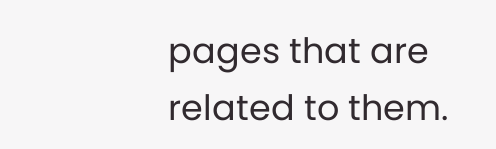pages that are related to them.